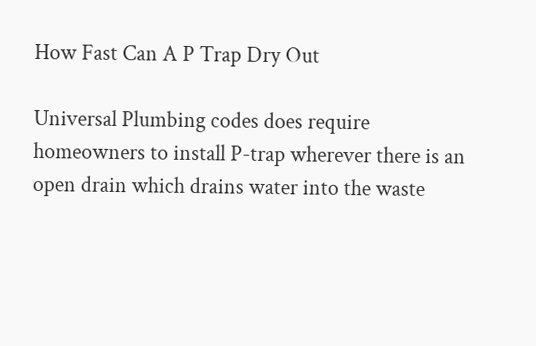How Fast Can A P Trap Dry Out

Universal Plumbing codes does require homeowners to install P-trap wherever there is an open drain which drains water into the waste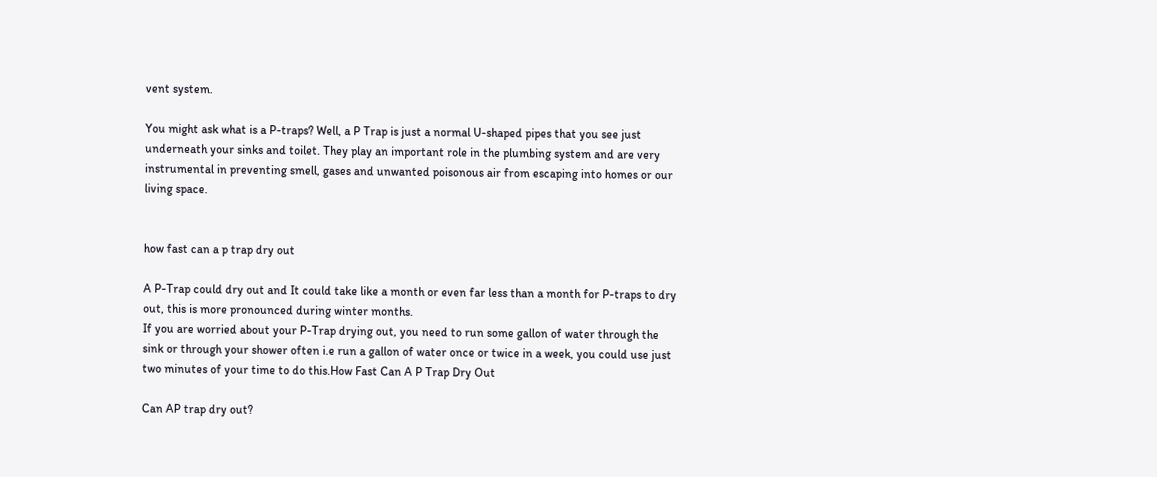vent system.

You might ask what is a P-traps? Well, a P Trap is just a normal U-shaped pipes that you see just underneath your sinks and toilet. They play an important role in the plumbing system and are very instrumental in preventing smell, gases and unwanted poisonous air from escaping into homes or our living space.


how fast can a p trap dry out

A P-Trap could dry out and It could take like a month or even far less than a month for P-traps to dry out, this is more pronounced during winter months.
If you are worried about your P-Trap drying out, you need to run some gallon of water through the sink or through your shower often i.e run a gallon of water once or twice in a week, you could use just two minutes of your time to do this.How Fast Can A P Trap Dry Out

Can AP trap dry out?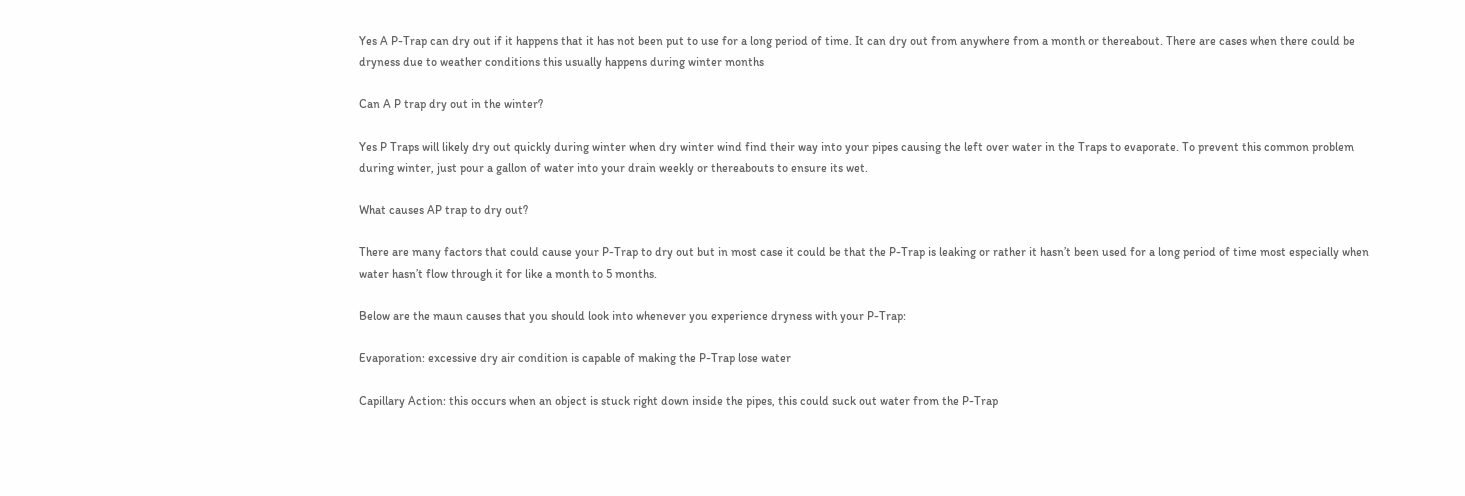Yes A P-Trap can dry out if it happens that it has not been put to use for a long period of time. It can dry out from anywhere from a month or thereabout. There are cases when there could be dryness due to weather conditions this usually happens during winter months

Can A P trap dry out in the winter?

Yes P Traps will likely dry out quickly during winter when dry winter wind find their way into your pipes causing the left over water in the Traps to evaporate. To prevent this common problem during winter, just pour a gallon of water into your drain weekly or thereabouts to ensure its wet.

What causes AP trap to dry out?

There are many factors that could cause your P-Trap to dry out but in most case it could be that the P-Trap is leaking or rather it hasn’t been used for a long period of time most especially when water hasn’t flow through it for like a month to 5 months.

Below are the maun causes that you should look into whenever you experience dryness with your P-Trap:

Evaporation: excessive dry air condition is capable of making the P-Trap lose water

Capillary Action: this occurs when an object is stuck right down inside the pipes, this could suck out water from the P-Trap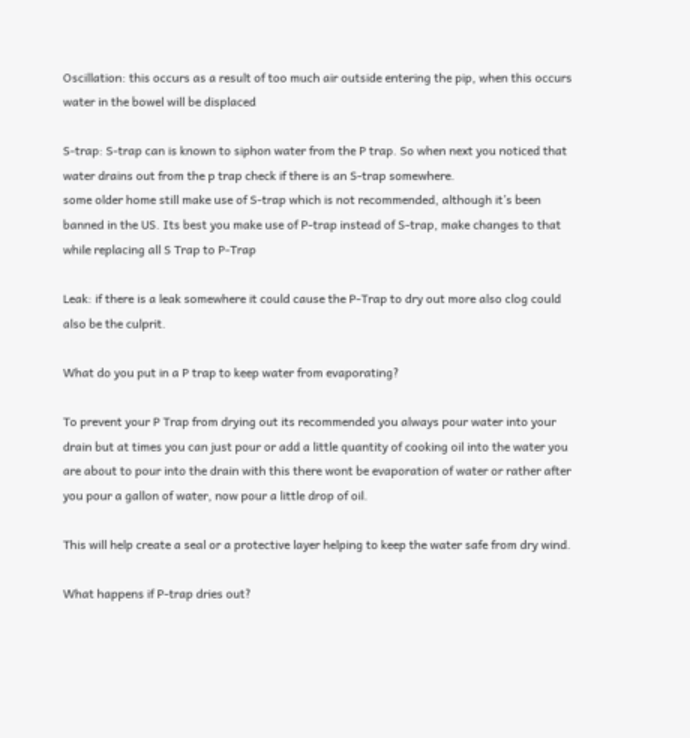Oscillation: this occurs as a result of too much air outside entering the pip, when this occurs water in the bowel will be displaced

S-trap: S-trap can is known to siphon water from the P trap. So when next you noticed that water drains out from the p trap check if there is an S-trap somewhere.
some older home still make use of S-trap which is not recommended, although it’s been banned in the US. Its best you make use of P-trap instead of S-trap, make changes to that while replacing all S Trap to P-Trap

Leak: if there is a leak somewhere it could cause the P-Trap to dry out more also clog could also be the culprit.

What do you put in a P trap to keep water from evaporating?

To prevent your P Trap from drying out its recommended you always pour water into your drain but at times you can just pour or add a little quantity of cooking oil into the water you are about to pour into the drain with this there wont be evaporation of water or rather after you pour a gallon of water, now pour a little drop of oil.

This will help create a seal or a protective layer helping to keep the water safe from dry wind.

What happens if P-trap dries out?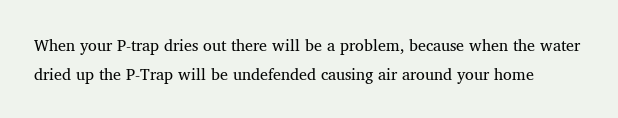When your P-trap dries out there will be a problem, because when the water dried up the P-Trap will be undefended causing air around your home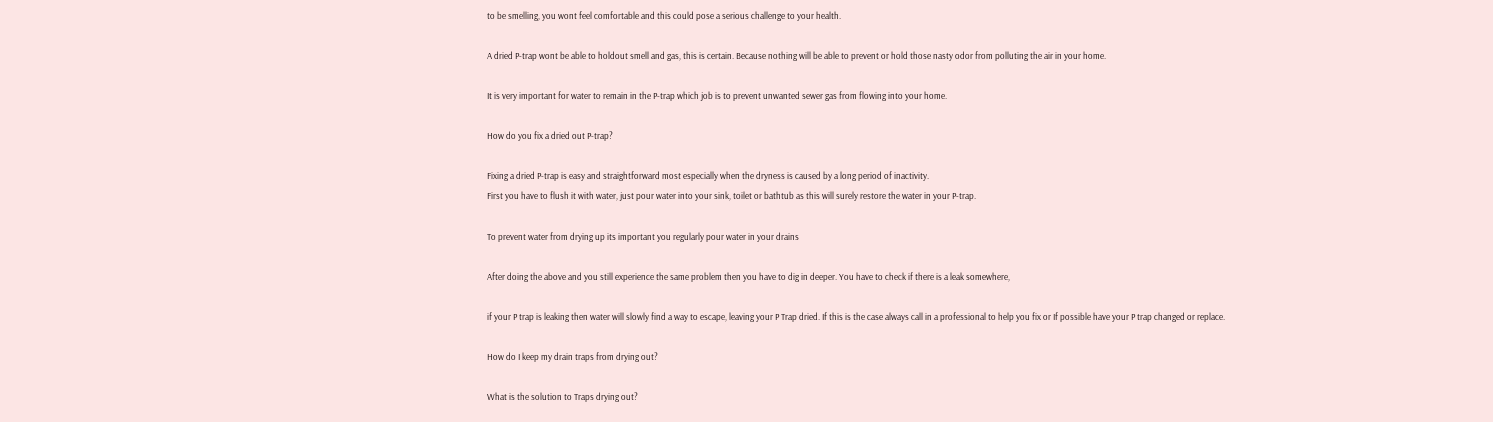to be smelling, you wont feel comfortable and this could pose a serious challenge to your health.

A dried P-trap wont be able to holdout smell and gas, this is certain. Because nothing will be able to prevent or hold those nasty odor from polluting the air in your home.

It is very important for water to remain in the P-trap which job is to prevent unwanted sewer gas from flowing into your home.

How do you fix a dried out P-trap?

Fixing a dried P-trap is easy and straightforward most especially when the dryness is caused by a long period of inactivity.
First you have to flush it with water, just pour water into your sink, toilet or bathtub as this will surely restore the water in your P-trap.

To prevent water from drying up its important you regularly pour water in your drains

After doing the above and you still experience the same problem then you have to dig in deeper. You have to check if there is a leak somewhere,

if your P trap is leaking then water will slowly find a way to escape, leaving your P Trap dried. If this is the case always call in a professional to help you fix or If possible have your P trap changed or replace.

How do I keep my drain traps from drying out?

What is the solution to Traps drying out?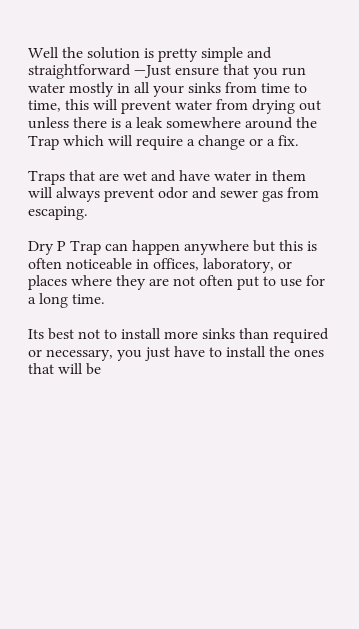Well the solution is pretty simple and straightforward —Just ensure that you run water mostly in all your sinks from time to time, this will prevent water from drying out unless there is a leak somewhere around the Trap which will require a change or a fix.

Traps that are wet and have water in them will always prevent odor and sewer gas from escaping.

Dry P Trap can happen anywhere but this is often noticeable in offices, laboratory, or places where they are not often put to use for a long time.

Its best not to install more sinks than required or necessary, you just have to install the ones that will be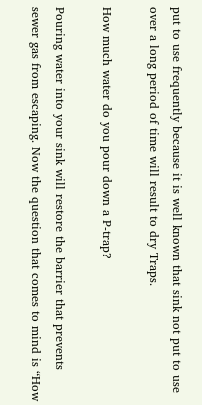put to use frequently because it is well known that sink not put to use over a long period of time will result to dry Traps.

How much water do you pour down a P-trap?

Pouring water into your sink will restore the barrier that prevents sewer gas from escaping. Now the question that comes to mind is “How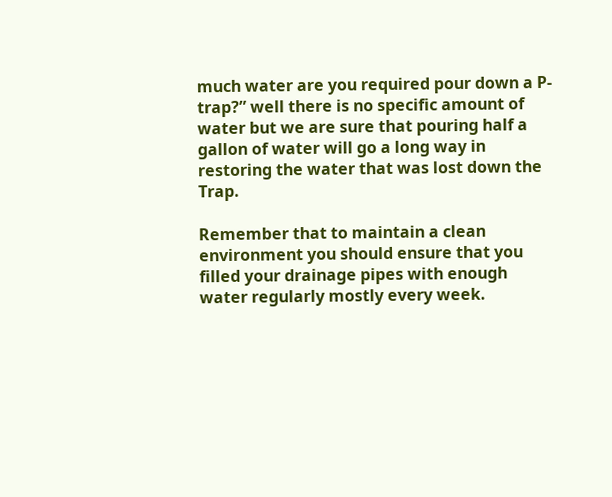much water are you required pour down a P-trap?” well there is no specific amount of water but we are sure that pouring half a gallon of water will go a long way in restoring the water that was lost down the Trap.

Remember that to maintain a clean environment you should ensure that you filled your drainage pipes with enough water regularly mostly every week.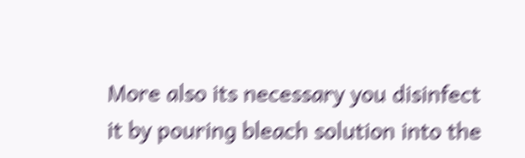More also its necessary you disinfect it by pouring bleach solution into the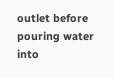outlet before pouring water into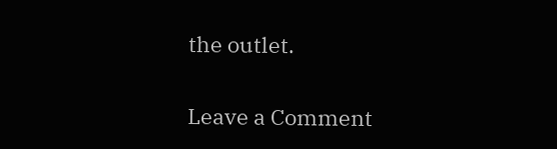the outlet.


Leave a Comment